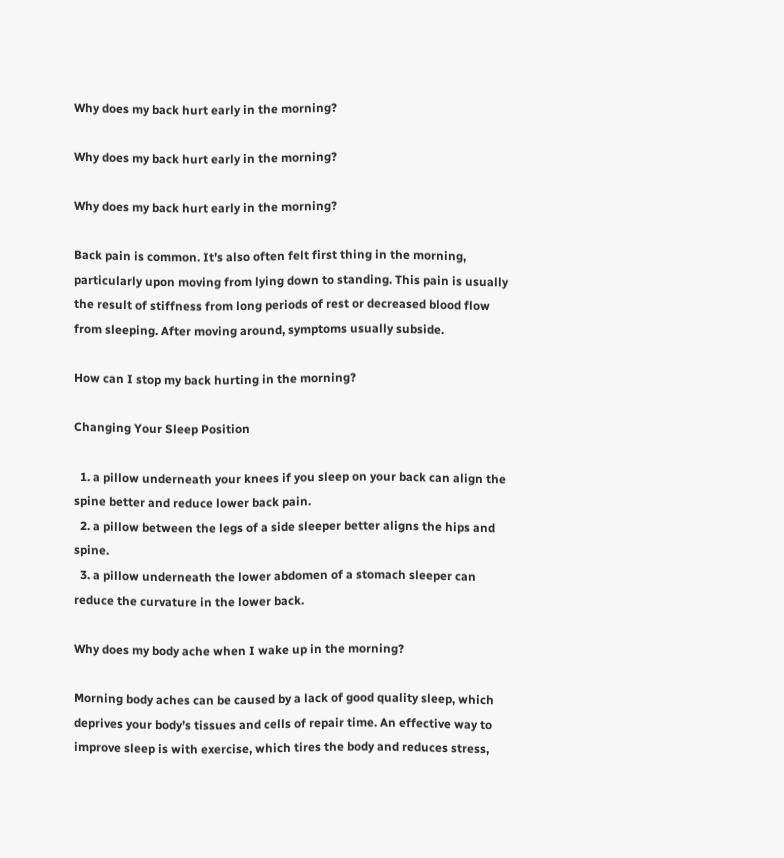Why does my back hurt early in the morning?

Why does my back hurt early in the morning?

Why does my back hurt early in the morning?

Back pain is common. It’s also often felt first thing in the morning, particularly upon moving from lying down to standing. This pain is usually the result of stiffness from long periods of rest or decreased blood flow from sleeping. After moving around, symptoms usually subside.

How can I stop my back hurting in the morning?

Changing Your Sleep Position

  1. a pillow underneath your knees if you sleep on your back can align the spine better and reduce lower back pain.
  2. a pillow between the legs of a side sleeper better aligns the hips and spine.
  3. a pillow underneath the lower abdomen of a stomach sleeper can reduce the curvature in the lower back.

Why does my body ache when I wake up in the morning?

Morning body aches can be caused by a lack of good quality sleep, which deprives your body’s tissues and cells of repair time. An effective way to improve sleep is with exercise, which tires the body and reduces stress,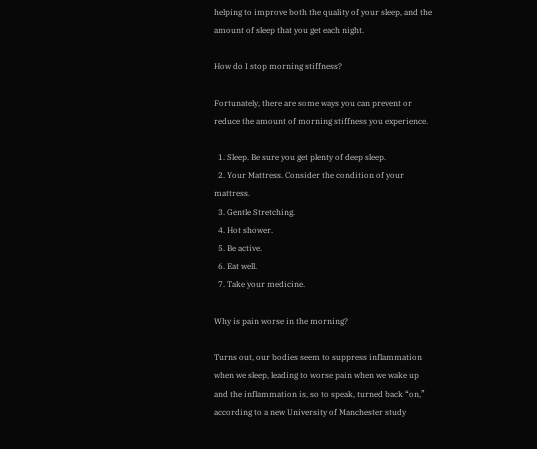helping to improve both the quality of your sleep, and the amount of sleep that you get each night.

How do I stop morning stiffness?

Fortunately, there are some ways you can prevent or reduce the amount of morning stiffness you experience.

  1. Sleep. Be sure you get plenty of deep sleep.
  2. Your Mattress. Consider the condition of your mattress.
  3. Gentle Stretching.
  4. Hot shower.
  5. Be active.
  6. Eat well.
  7. Take your medicine.

Why is pain worse in the morning?

Turns out, our bodies seem to suppress inflammation when we sleep, leading to worse pain when we wake up and the inflammation is, so to speak, turned back “on,” according to a new University of Manchester study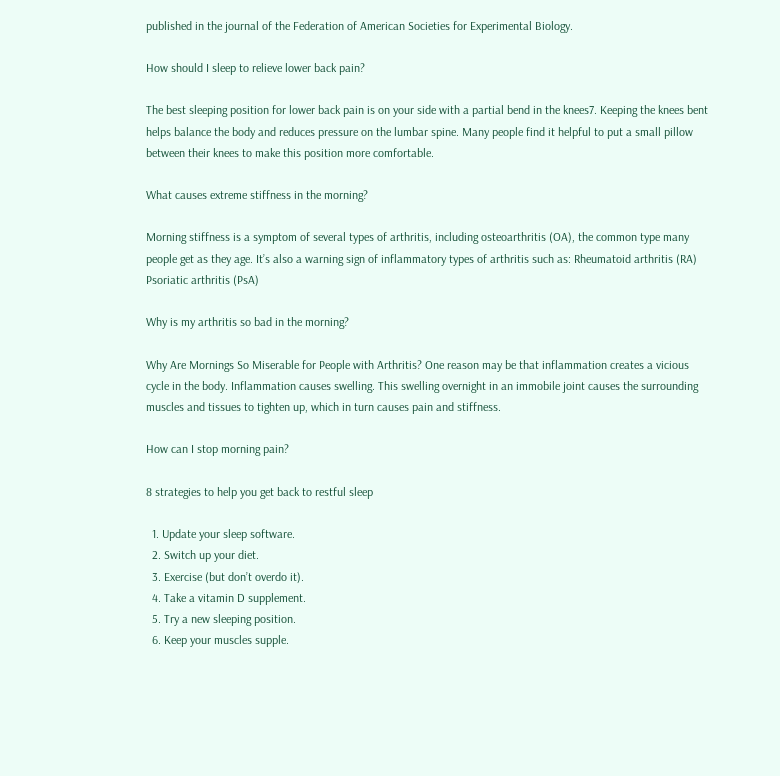published in the journal of the Federation of American Societies for Experimental Biology.

How should I sleep to relieve lower back pain?

The best sleeping position for lower back pain is on your side with a partial bend in the knees7. Keeping the knees bent helps balance the body and reduces pressure on the lumbar spine. Many people find it helpful to put a small pillow between their knees to make this position more comfortable.

What causes extreme stiffness in the morning?

Morning stiffness is a symptom of several types of arthritis, including osteoarthritis (OA), the common type many people get as they age. It’s also a warning sign of inflammatory types of arthritis such as: Rheumatoid arthritis (RA) Psoriatic arthritis (PsA)

Why is my arthritis so bad in the morning?

Why Are Mornings So Miserable for People with Arthritis? One reason may be that inflammation creates a vicious cycle in the body. Inflammation causes swelling. This swelling overnight in an immobile joint causes the surrounding muscles and tissues to tighten up, which in turn causes pain and stiffness.

How can I stop morning pain?

8 strategies to help you get back to restful sleep

  1. Update your sleep software.
  2. Switch up your diet.
  3. Exercise (but don’t overdo it).
  4. Take a vitamin D supplement.
  5. Try a new sleeping position.
  6. Keep your muscles supple.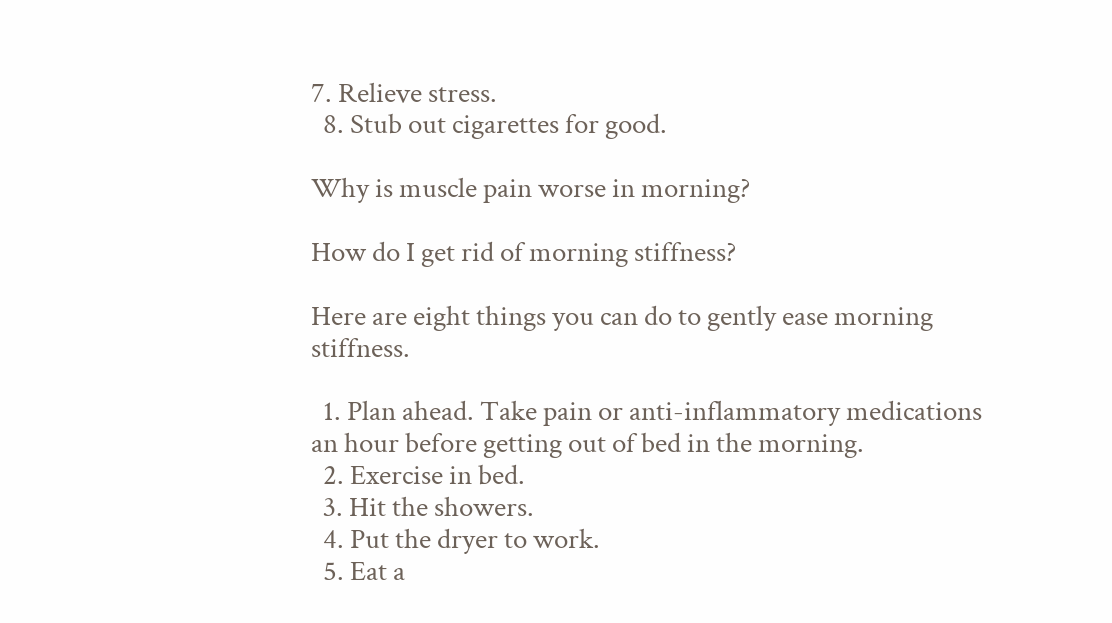7. Relieve stress.
  8. Stub out cigarettes for good.

Why is muscle pain worse in morning?

How do I get rid of morning stiffness?

Here are eight things you can do to gently ease morning stiffness.

  1. Plan ahead. Take pain or anti-inflammatory medications an hour before getting out of bed in the morning.
  2. Exercise in bed.
  3. Hit the showers.
  4. Put the dryer to work.
  5. Eat a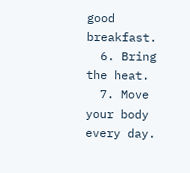good breakfast.
  6. Bring the heat.
  7. Move your body every day.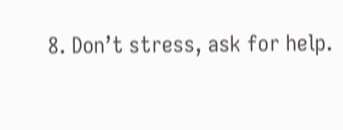8. Don’t stress, ask for help.